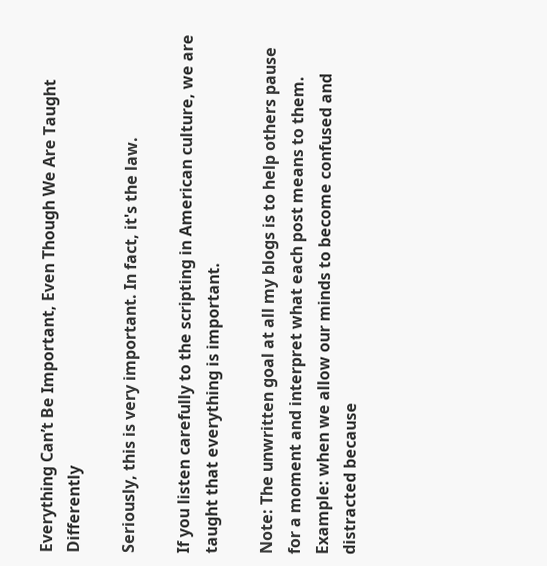Everything Can’t Be Important, Even Though We Are Taught Differently

Seriously, this is very important. In fact, it's the law.

If you listen carefully to the scripting in American culture, we are taught that everything is important.

Note: The unwritten goal at all my blogs is to help others pause for a moment and interpret what each post means to them. Example: when we allow our minds to become confused and distracted because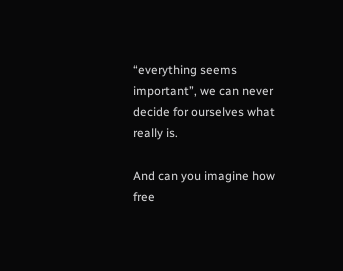“everything seems important”, we can never decide for ourselves what really is.

And can you imagine how free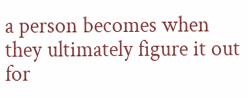a person becomes when they ultimately figure it out for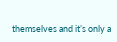themselves and it’s only a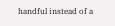handful instead of a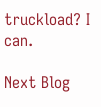truckload? I can.

Next Blog